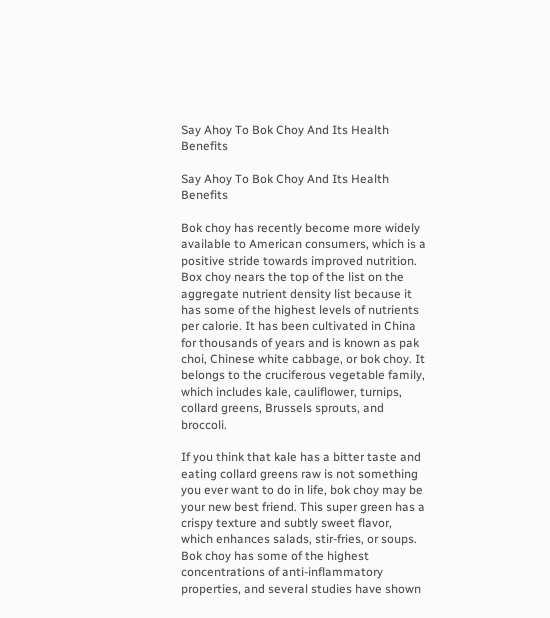Say Ahoy To Bok Choy And Its Health Benefits

Say Ahoy To Bok Choy And Its Health Benefits

Bok choy has recently become more widely available to American consumers, which is a positive stride towards improved nutrition. Box choy nears the top of the list on the aggregate nutrient density list because it has some of the highest levels of nutrients per calorie. It has been cultivated in China for thousands of years and is known as pak choi, Chinese white cabbage, or bok choy. It belongs to the cruciferous vegetable family, which includes kale, cauliflower, turnips, collard greens, Brussels sprouts, and broccoli.

If you think that kale has a bitter taste and eating collard greens raw is not something you ever want to do in life, bok choy may be your new best friend. This super green has a crispy texture and subtly sweet flavor, which enhances salads, stir-fries, or soups. Bok choy has some of the highest concentrations of anti-inflammatory properties, and several studies have shown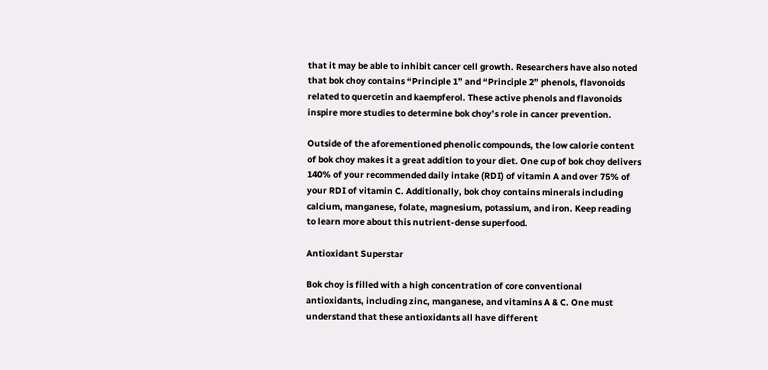that it may be able to inhibit cancer cell growth. Researchers have also noted that bok choy contains “Principle 1” and “Principle 2” phenols, flavonoids related to quercetin and kaempferol. These active phenols and flavonoids inspire more studies to determine bok choy’s role in cancer prevention.

Outside of the aforementioned phenolic compounds, the low calorie content of bok choy makes it a great addition to your diet. One cup of bok choy delivers 140% of your recommended daily intake (RDI) of vitamin A and over 75% of your RDI of vitamin C. Additionally, bok choy contains minerals including calcium, manganese, folate, magnesium, potassium, and iron. Keep reading to learn more about this nutrient-dense superfood.

Antioxidant Superstar

Bok choy is filled with a high concentration of core conventional antioxidants, including zinc, manganese, and vitamins A & C. One must understand that these antioxidants all have different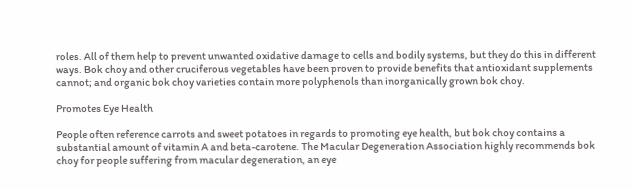roles. All of them help to prevent unwanted oxidative damage to cells and bodily systems, but they do this in different ways. Bok choy and other cruciferous vegetables have been proven to provide benefits that antioxidant supplements cannot; and organic bok choy varieties contain more polyphenols than inorganically grown bok choy.

Promotes Eye Health

People often reference carrots and sweet potatoes in regards to promoting eye health, but bok choy contains a substantial amount of vitamin A and beta-carotene. The Macular Degeneration Association highly recommends bok choy for people suffering from macular degeneration, an eye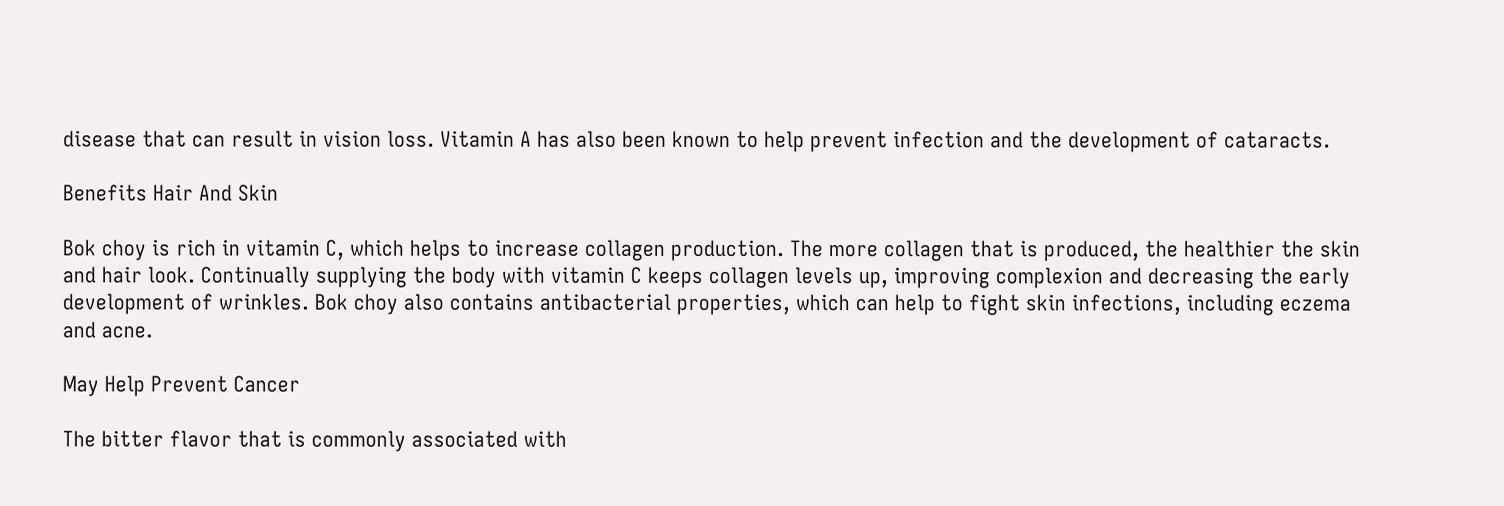disease that can result in vision loss. Vitamin A has also been known to help prevent infection and the development of cataracts.

Benefits Hair And Skin

Bok choy is rich in vitamin C, which helps to increase collagen production. The more collagen that is produced, the healthier the skin and hair look. Continually supplying the body with vitamin C keeps collagen levels up, improving complexion and decreasing the early development of wrinkles. Bok choy also contains antibacterial properties, which can help to fight skin infections, including eczema and acne.

May Help Prevent Cancer

The bitter flavor that is commonly associated with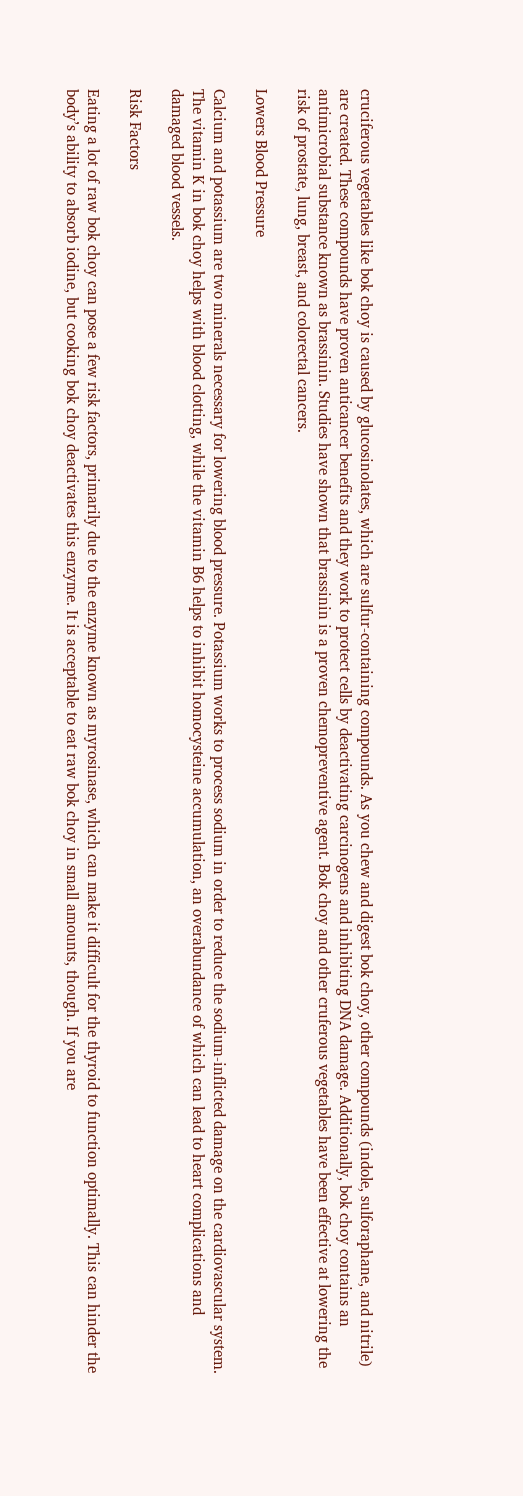cruciferous vegetables like bok choy is caused by glucosinolates, which are sulfur-containing compounds. As you chew and digest bok choy, other compounds (indole, sulforaphane, and nitrile) are created. These compounds have proven anticancer benefits and they work to protect cells by deactivating carcinogens and inhibiting DNA damage. Additionally, bok choy contains an antimicrobial substance known as brassinin. Studies have shown that brassinin is a proven chemopreventive agent. Bok choy and other cruferous vegetables have been effective at lowering the risk of prostate, lung, breast, and colorectal cancers.

Lowers Blood Pressure

Calcium and potassium are two minerals necessary for lowering blood pressure. Potassium works to process sodium in order to reduce the sodium-inflicted damage on the cardiovascular system. The vitamin K in bok choy helps with blood clotting, while the vitamin B6 helps to inhibit homocysteine accumulation, an overabundance of which can lead to heart complications and damaged blood vessels.

Risk Factors

Eating a lot of raw bok choy can pose a few risk factors, primarily due to the enzyme known as myrosinase, which can make it difficult for the thyroid to function optimally. This can hinder the body’s ability to absorb iodine, but cooking bok choy deactivates this enzyme. It is acceptable to eat raw bok choy in small amounts, though. If you are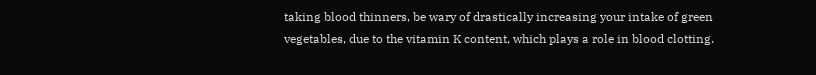taking blood thinners, be wary of drastically increasing your intake of green vegetables, due to the vitamin K content, which plays a role in blood clotting.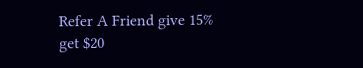Refer A Friend give 15%
get $20